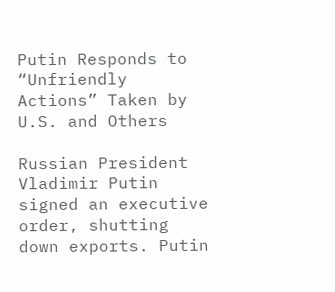Putin Responds to “Unfriendly Actions” Taken by U.S. and Others

Russian President Vladimir Putin signed an executive order, shutting down exports. Putin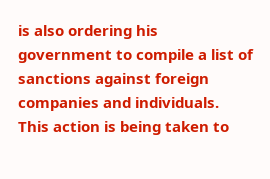is also ordering his government to compile a list of sanctions against foreign companies and individuals. This action is being taken to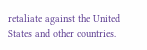retaliate against the United States and other countries.